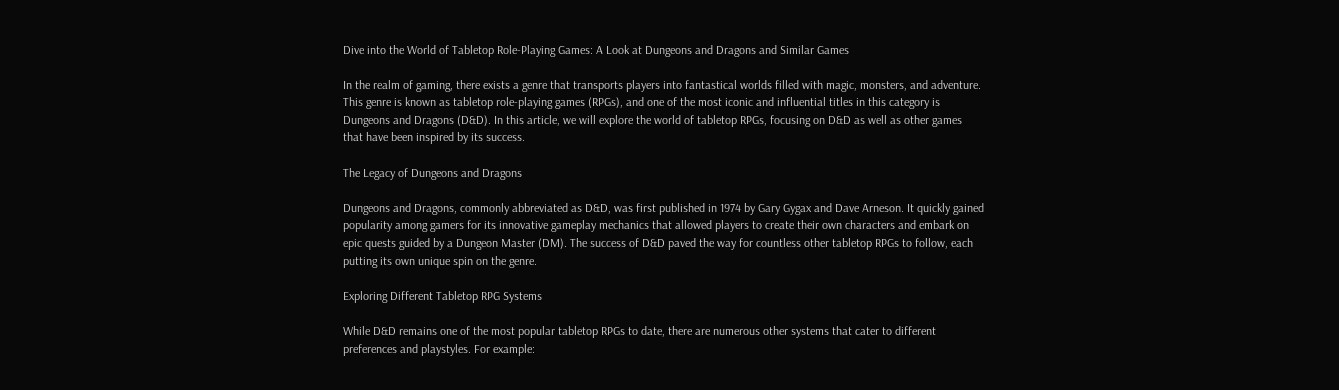Dive into the World of Tabletop Role-Playing Games: A Look at Dungeons and Dragons and Similar Games

In the realm of gaming, there exists a genre that transports players into fantastical worlds filled with magic, monsters, and adventure. This genre is known as tabletop role-playing games (RPGs), and one of the most iconic and influential titles in this category is Dungeons and Dragons (D&D). In this article, we will explore the world of tabletop RPGs, focusing on D&D as well as other games that have been inspired by its success.

The Legacy of Dungeons and Dragons

Dungeons and Dragons, commonly abbreviated as D&D, was first published in 1974 by Gary Gygax and Dave Arneson. It quickly gained popularity among gamers for its innovative gameplay mechanics that allowed players to create their own characters and embark on epic quests guided by a Dungeon Master (DM). The success of D&D paved the way for countless other tabletop RPGs to follow, each putting its own unique spin on the genre.

Exploring Different Tabletop RPG Systems

While D&D remains one of the most popular tabletop RPGs to date, there are numerous other systems that cater to different preferences and playstyles. For example: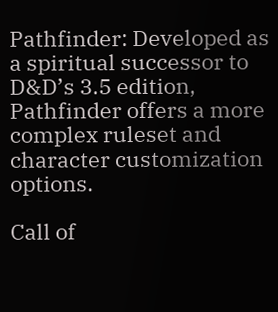Pathfinder: Developed as a spiritual successor to D&D’s 3.5 edition, Pathfinder offers a more complex ruleset and character customization options.

Call of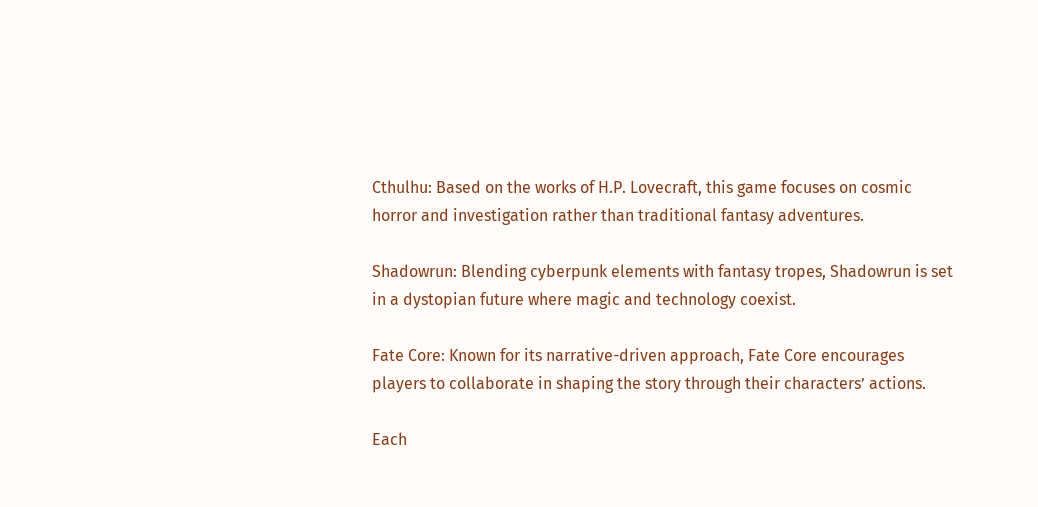Cthulhu: Based on the works of H.P. Lovecraft, this game focuses on cosmic horror and investigation rather than traditional fantasy adventures.

Shadowrun: Blending cyberpunk elements with fantasy tropes, Shadowrun is set in a dystopian future where magic and technology coexist.

Fate Core: Known for its narrative-driven approach, Fate Core encourages players to collaborate in shaping the story through their characters’ actions.

Each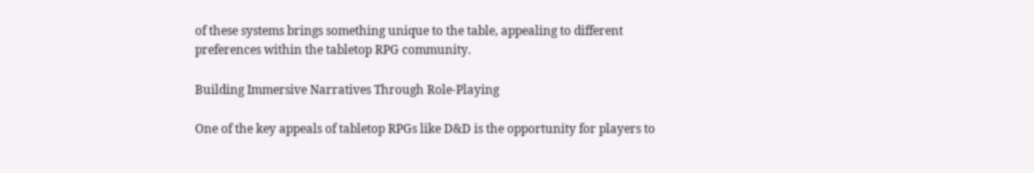of these systems brings something unique to the table, appealing to different preferences within the tabletop RPG community.

Building Immersive Narratives Through Role-Playing

One of the key appeals of tabletop RPGs like D&D is the opportunity for players to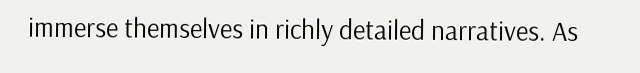immerse themselves in richly detailed narratives. As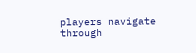players navigate through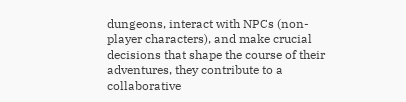dungeons, interact with NPCs (non-player characters), and make crucial decisions that shape the course of their adventures, they contribute to a collaborative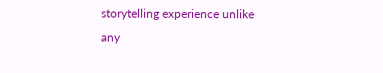storytelling experience unlike any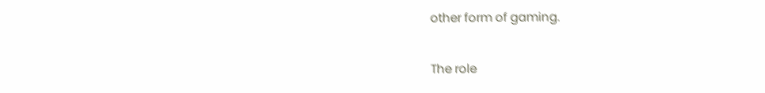other form of gaming.

The role